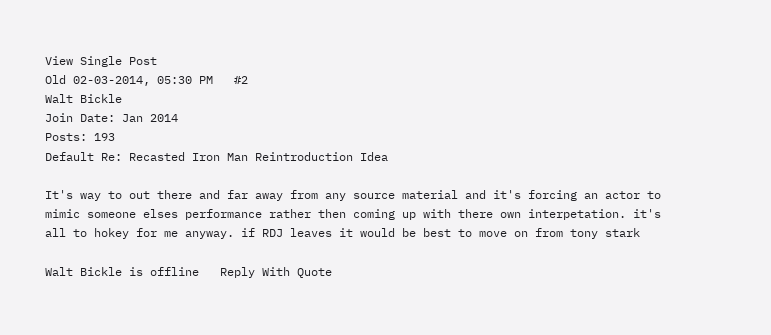View Single Post
Old 02-03-2014, 05:30 PM   #2
Walt Bickle
Join Date: Jan 2014
Posts: 193
Default Re: Recasted Iron Man Reintroduction Idea

It's way to out there and far away from any source material and it's forcing an actor to mimic someone elses performance rather then coming up with there own interpetation. it's all to hokey for me anyway. if RDJ leaves it would be best to move on from tony stark

Walt Bickle is offline   Reply With Quote